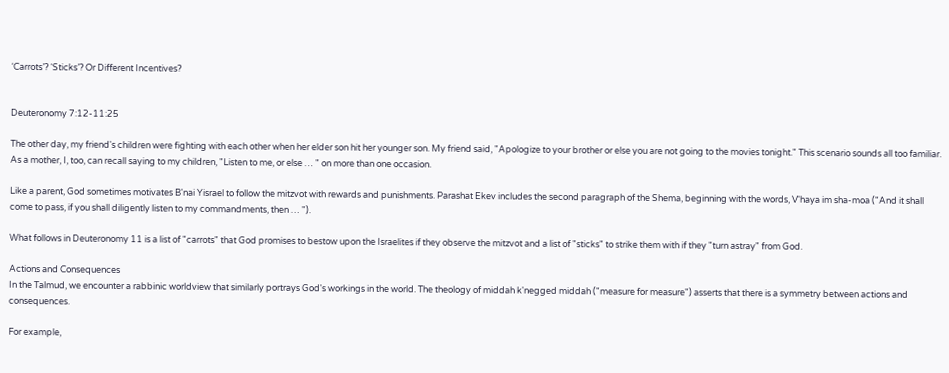‘Carrots’? ‘Sticks’? Or Different Incentives?


Deuteronomy 7:12-11:25

The other day, my friend's children were fighting with each other when her elder son hit her younger son. My friend said, "Apologize to your brother or else you are not going to the movies tonight." This scenario sounds all too familiar. As a mother, I, too, can recall saying to my children, "Listen to me, or else … " on more than one occasion.

Like a parent, God sometimes motivates B'nai Yisrael to follow the mitzvot with rewards and punishments. Parashat Ekev includes the second paragraph of the Shema, beginning with the words, V'haya im sha-moa ("And it shall come to pass, if you shall diligently listen to my commandments, then … ").

What follows in Deuteronomy 11 is a list of "carrots" that God promises to bestow upon the Israelites if they observe the mitzvot and a list of "sticks" to strike them with if they "turn astray" from God.

Actions and Consequences
In the Talmud, we encounter a rabbinic worldview that similarly portrays God's workings in the world. The theology of middah k'negged middah ("measure for measure") asserts that there is a symmetry between actions and consequences.

For example,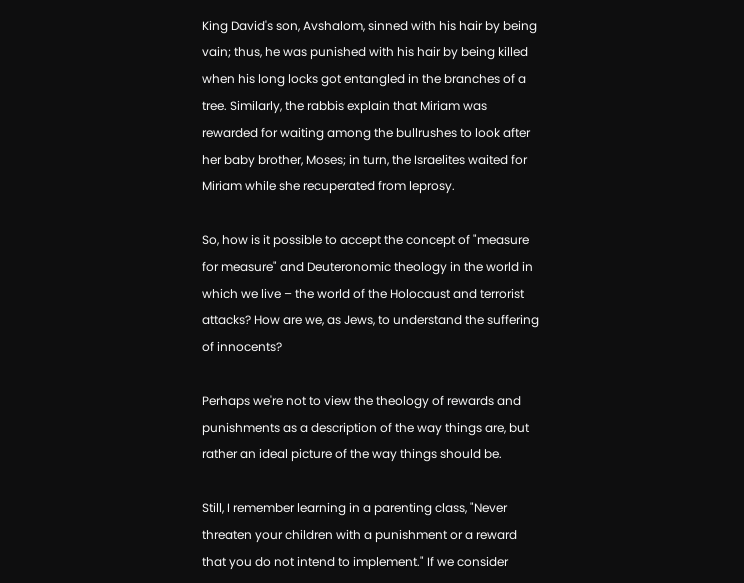King David's son, Avshalom, sinned with his hair by being vain; thus, he was punished with his hair by being killed when his long locks got entangled in the branches of a tree. Similarly, the rabbis explain that Miriam was rewarded for waiting among the bullrushes to look after her baby brother, Moses; in turn, the Israelites waited for Miriam while she recuperated from leprosy.

So, how is it possible to accept the concept of "measure for measure" and Deuteronomic theology in the world in which we live – the world of the Holocaust and terrorist attacks? How are we, as Jews, to understand the suffering of innocents?

Perhaps we're not to view the theology of rewards and punishments as a description of the way things are, but rather an ideal picture of the way things should be.

Still, I remember learning in a parenting class, "Never threaten your children with a punishment or a reward that you do not intend to implement." If we consider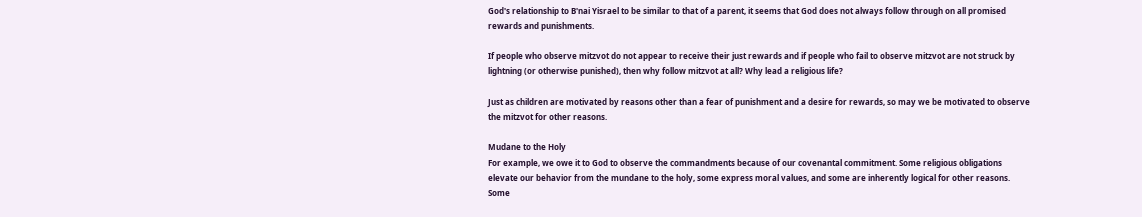God's relationship to B'nai Yisrael to be similar to that of a parent, it seems that God does not always follow through on all promised rewards and punishments.

If people who observe mitzvot do not appear to receive their just rewards and if people who fail to observe mitzvot are not struck by lightning (or otherwise punished), then why follow mitzvot at all? Why lead a religious life?

Just as children are motivated by reasons other than a fear of punishment and a desire for rewards, so may we be motivated to observe the mitzvot for other reasons.

Mudane to the Holy
For example, we owe it to God to observe the commandments because of our covenantal commitment. Some religious obligations elevate our behavior from the mundane to the holy, some express moral values, and some are inherently logical for other reasons. Some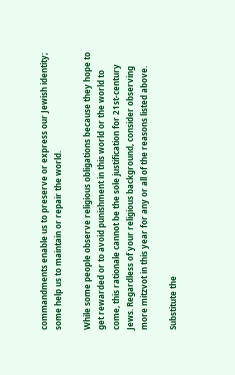commandments enable us to preserve or express our Jewish identity; some help us to maintain or repair the world.

While some people observe religious obligations because they hope to get rewarded or to avoid punishment in this world or the world to come, this rationale cannot be the sole justification for 21st-century Jews. Regardless of your religious background, consider observing more mitzvot in this year for any or all of the reasons listed above.

Substitute the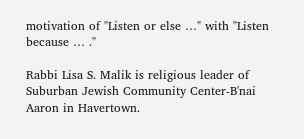motivation of "Listen or else …" with "Listen because … ."

Rabbi Lisa S. Malik is religious leader of Suburban Jewish Community Center-B'nai Aaron in Havertown.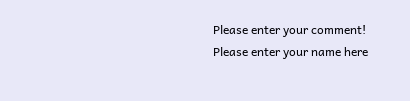Please enter your comment!
Please enter your name here